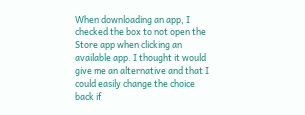When downloading an app, I checked the box to not open the Store app when clicking an available app. I thought it would give me an alternative and that I could easily change the choice back if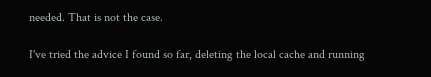needed. That is not the case.

I've tried the advice I found so far, deleting the local cache and running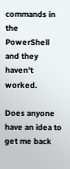commands in the PowerShell and they haven't worked.

Does anyone have an idea to get me back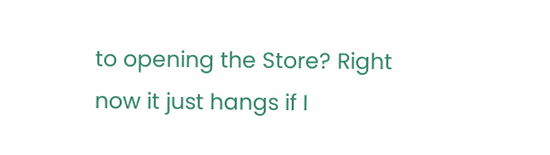to opening the Store? Right now it just hangs if I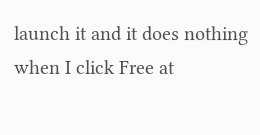launch it and it does nothing when I click Free at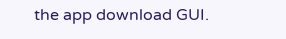the app download GUI.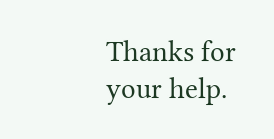Thanks for your help.